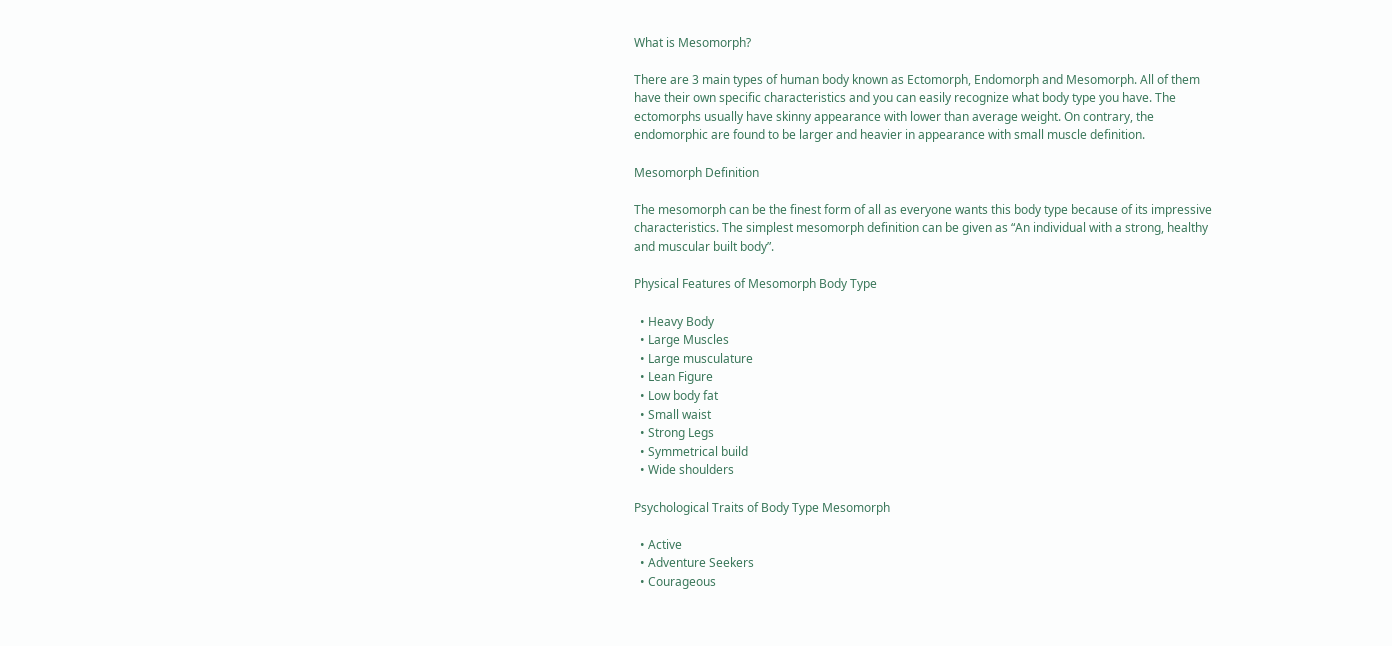What is Mesomorph?

There are 3 main types of human body known as Ectomorph, Endomorph and Mesomorph. All of them have their own specific characteristics and you can easily recognize what body type you have. The ectomorphs usually have skinny appearance with lower than average weight. On contrary, the endomorphic are found to be larger and heavier in appearance with small muscle definition.

Mesomorph Definition

The mesomorph can be the finest form of all as everyone wants this body type because of its impressive characteristics. The simplest mesomorph definition can be given as “An individual with a strong, healthy and muscular built body”.

Physical Features of Mesomorph Body Type

  • Heavy Body
  • Large Muscles
  • Large musculature
  • Lean Figure
  • Low body fat
  • Small waist
  • Strong Legs
  • Symmetrical build
  • Wide shoulders

Psychological Traits of Body Type Mesomorph

  • Active
  • Adventure Seekers
  • Courageous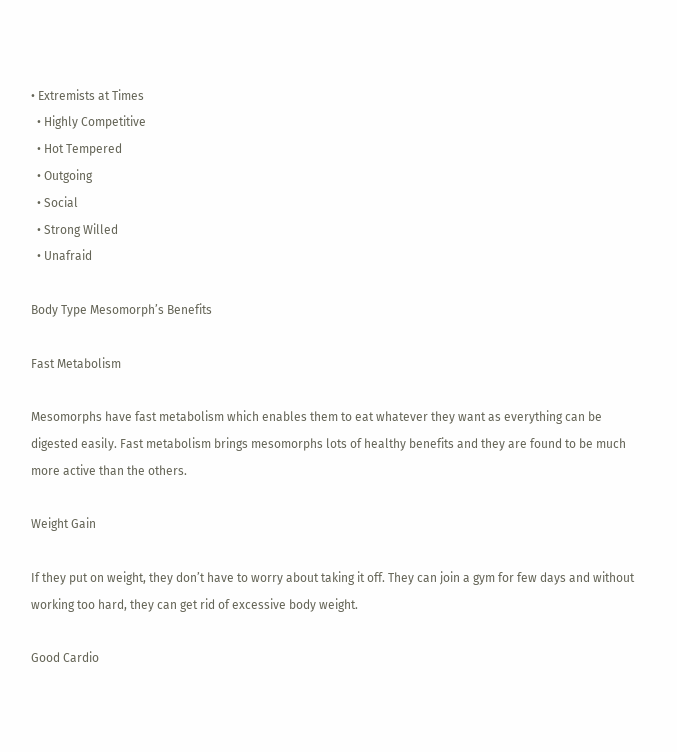• Extremists at Times
  • Highly Competitive
  • Hot Tempered
  • Outgoing
  • Social
  • Strong Willed
  • Unafraid

Body Type Mesomorph’s Benefits

Fast Metabolism

Mesomorphs have fast metabolism which enables them to eat whatever they want as everything can be digested easily. Fast metabolism brings mesomorphs lots of healthy benefits and they are found to be much more active than the others.

Weight Gain

If they put on weight, they don’t have to worry about taking it off. They can join a gym for few days and without working too hard, they can get rid of excessive body weight.

Good Cardio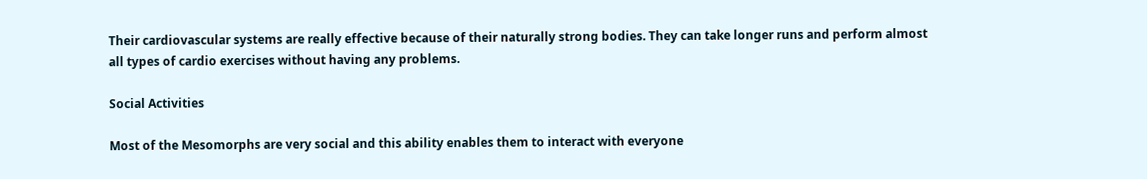Their cardiovascular systems are really effective because of their naturally strong bodies. They can take longer runs and perform almost all types of cardio exercises without having any problems.

Social Activities

Most of the Mesomorphs are very social and this ability enables them to interact with everyone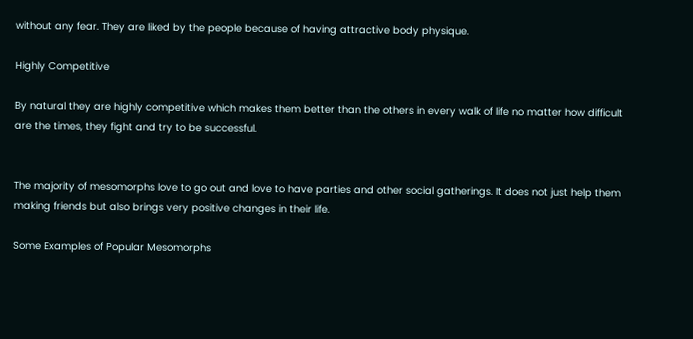without any fear. They are liked by the people because of having attractive body physique.

Highly Competitive

By natural they are highly competitive which makes them better than the others in every walk of life no matter how difficult are the times, they fight and try to be successful.


The majority of mesomorphs love to go out and love to have parties and other social gatherings. It does not just help them making friends but also brings very positive changes in their life.

Some Examples of Popular Mesomorphs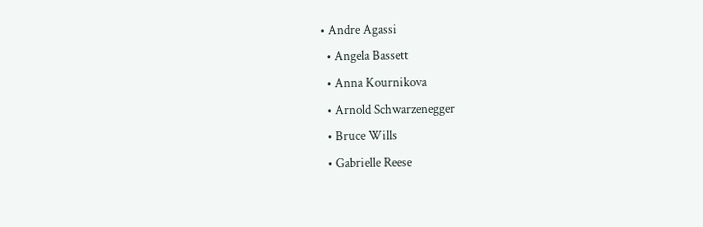• Andre Agassi
  • Angela Bassett
  • Anna Kournikova
  • Arnold Schwarzenegger
  • Bruce Wills
  • Gabrielle Reese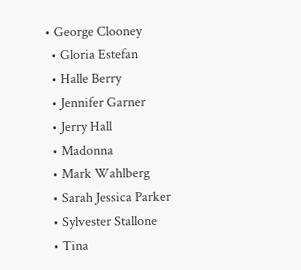• George Clooney
  • Gloria Estefan
  • Halle Berry
  • Jennifer Garner
  • Jerry Hall
  • Madonna
  • Mark Wahlberg
  • Sarah Jessica Parker
  • Sylvester Stallone
  • Tina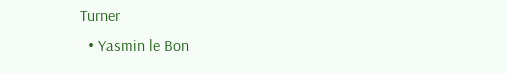Turner
  • Yasmin le Bon